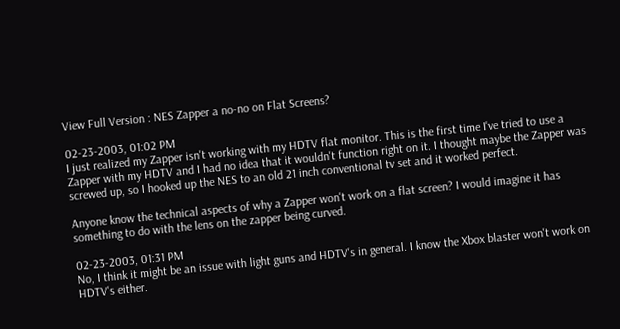View Full Version : NES Zapper a no-no on Flat Screens?

02-23-2003, 01:02 PM
I just realized my Zapper isn't working with my HDTV flat monitor. This is the first time I've tried to use a Zapper with my HDTV and I had no idea that it wouldn't function right on it. I thought maybe the Zapper was screwed up, so I hooked up the NES to an old 21 inch conventional tv set and it worked perfect.

Anyone know the technical aspects of why a Zapper won't work on a flat screen? I would imagine it has something to do with the lens on the zapper being curved.

02-23-2003, 01:31 PM
No, I think it might be an issue with light guns and HDTV's in general. I know the Xbox blaster won't work on HDTV's either.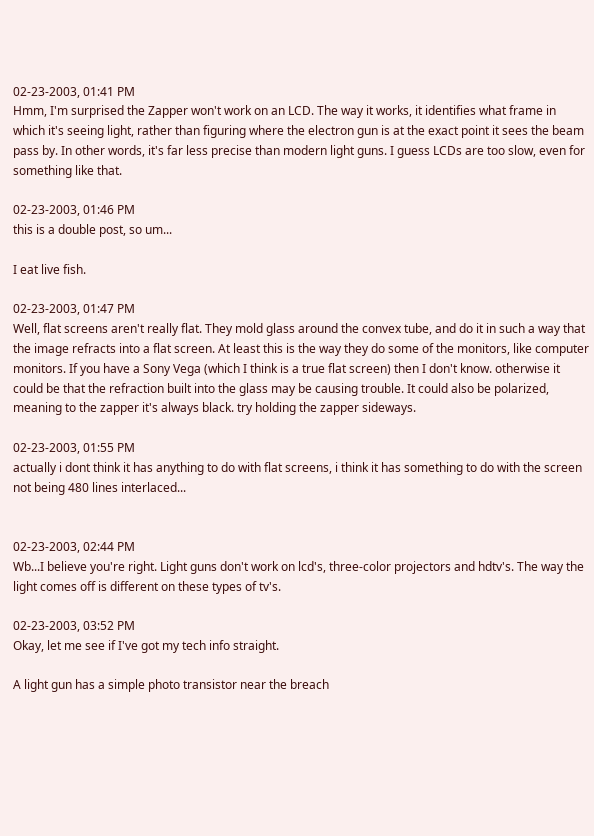02-23-2003, 01:41 PM
Hmm, I'm surprised the Zapper won't work on an LCD. The way it works, it identifies what frame in which it's seeing light, rather than figuring where the electron gun is at the exact point it sees the beam pass by. In other words, it's far less precise than modern light guns. I guess LCDs are too slow, even for something like that.

02-23-2003, 01:46 PM
this is a double post, so um...

I eat live fish.

02-23-2003, 01:47 PM
Well, flat screens aren't really flat. They mold glass around the convex tube, and do it in such a way that the image refracts into a flat screen. At least this is the way they do some of the monitors, like computer monitors. If you have a Sony Vega (which I think is a true flat screen) then I don't know. otherwise it could be that the refraction built into the glass may be causing trouble. It could also be polarized, meaning to the zapper it's always black. try holding the zapper sideways.

02-23-2003, 01:55 PM
actually i dont think it has anything to do with flat screens, i think it has something to do with the screen not being 480 lines interlaced...


02-23-2003, 02:44 PM
Wb...I believe you're right. Light guns don't work on lcd's, three-color projectors and hdtv's. The way the light comes off is different on these types of tv's.

02-23-2003, 03:52 PM
Okay, let me see if I've got my tech info straight.

A light gun has a simple photo transistor near the breach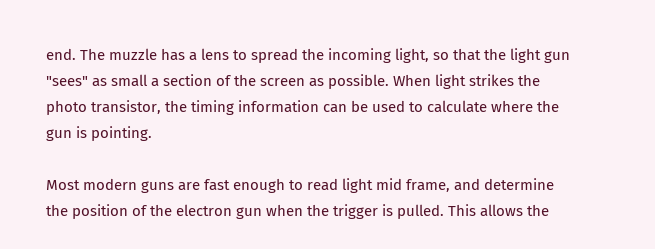end. The muzzle has a lens to spread the incoming light, so that the light gun "sees" as small a section of the screen as possible. When light strikes the photo transistor, the timing information can be used to calculate where the gun is pointing.

Most modern guns are fast enough to read light mid frame, and determine the position of the electron gun when the trigger is pulled. This allows the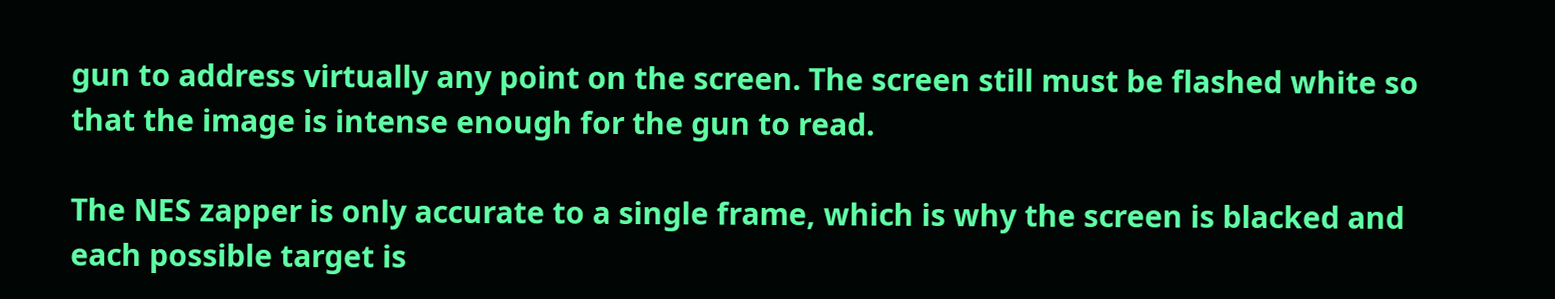gun to address virtually any point on the screen. The screen still must be flashed white so that the image is intense enough for the gun to read.

The NES zapper is only accurate to a single frame, which is why the screen is blacked and each possible target is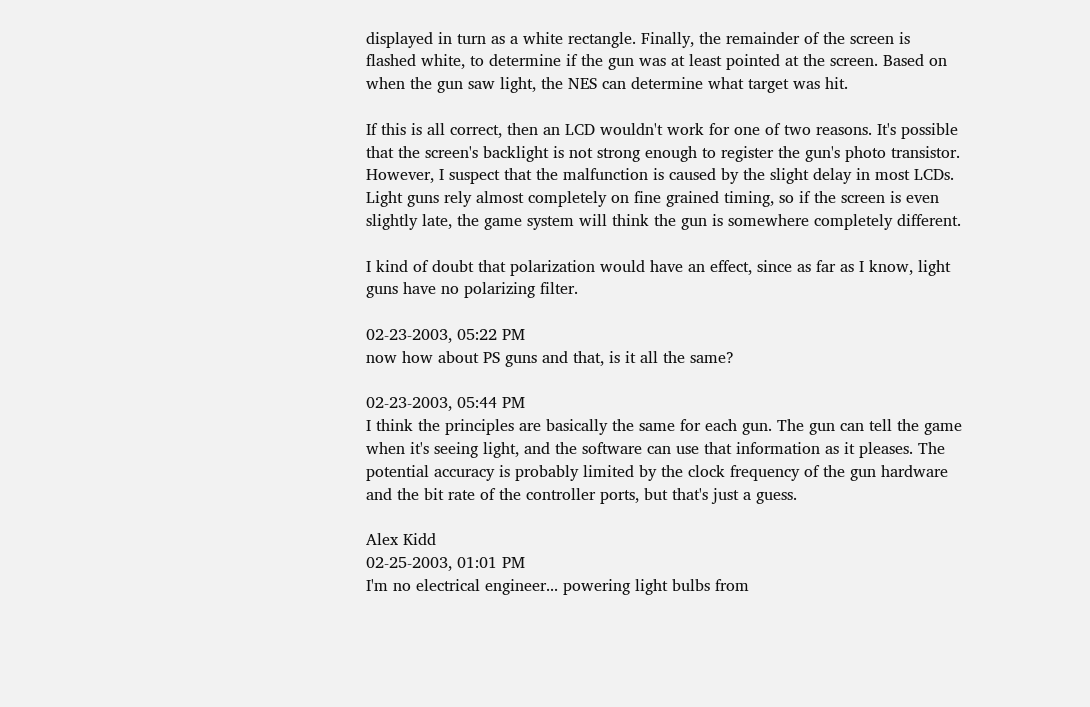displayed in turn as a white rectangle. Finally, the remainder of the screen is flashed white, to determine if the gun was at least pointed at the screen. Based on when the gun saw light, the NES can determine what target was hit.

If this is all correct, then an LCD wouldn't work for one of two reasons. It's possible that the screen's backlight is not strong enough to register the gun's photo transistor. However, I suspect that the malfunction is caused by the slight delay in most LCDs. Light guns rely almost completely on fine grained timing, so if the screen is even slightly late, the game system will think the gun is somewhere completely different.

I kind of doubt that polarization would have an effect, since as far as I know, light guns have no polarizing filter.

02-23-2003, 05:22 PM
now how about PS guns and that, is it all the same?

02-23-2003, 05:44 PM
I think the principles are basically the same for each gun. The gun can tell the game when it's seeing light, and the software can use that information as it pleases. The potential accuracy is probably limited by the clock frequency of the gun hardware and the bit rate of the controller ports, but that's just a guess.

Alex Kidd
02-25-2003, 01:01 PM
I'm no electrical engineer... powering light bulbs from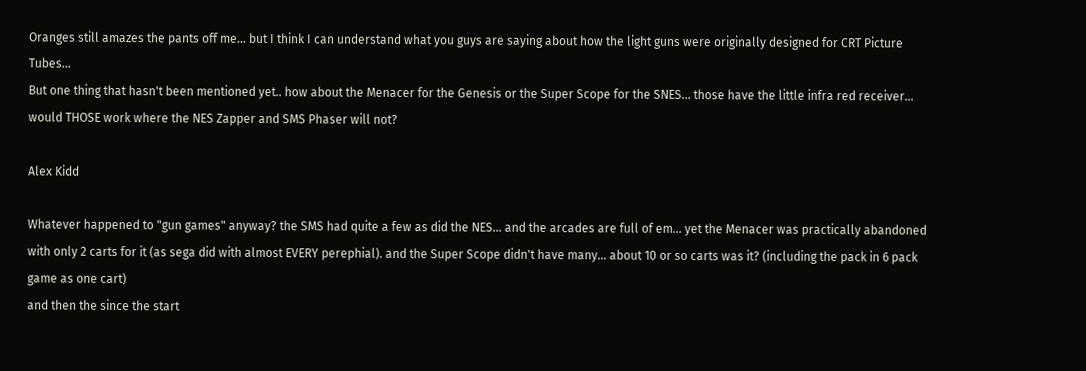Oranges still amazes the pants off me... but I think I can understand what you guys are saying about how the light guns were originally designed for CRT Picture Tubes...
But one thing that hasn't been mentioned yet.. how about the Menacer for the Genesis or the Super Scope for the SNES... those have the little infra red receiver... would THOSE work where the NES Zapper and SMS Phaser will not?

Alex Kidd

Whatever happened to "gun games" anyway? the SMS had quite a few as did the NES... and the arcades are full of em... yet the Menacer was practically abandoned with only 2 carts for it (as sega did with almost EVERY perephial). and the Super Scope didn't have many... about 10 or so carts was it? (including the pack in 6 pack game as one cart)
and then the since the start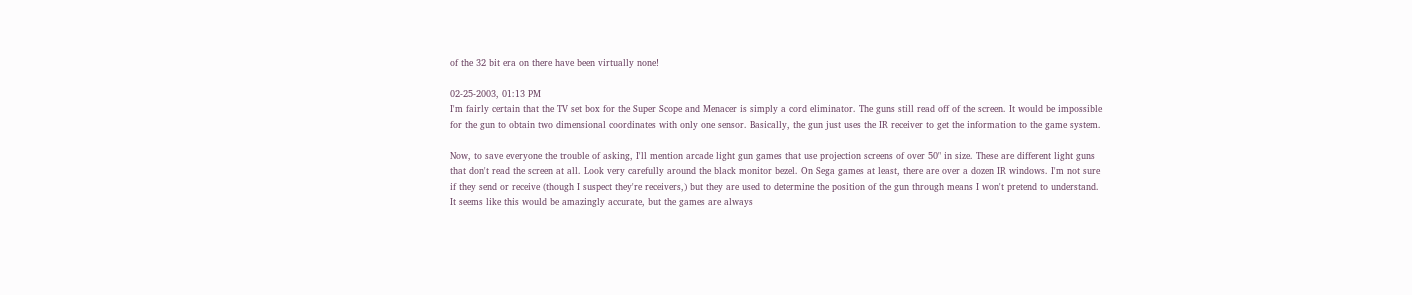of the 32 bit era on there have been virtually none!

02-25-2003, 01:13 PM
I'm fairly certain that the TV set box for the Super Scope and Menacer is simply a cord eliminator. The guns still read off of the screen. It would be impossible for the gun to obtain two dimensional coordinates with only one sensor. Basically, the gun just uses the IR receiver to get the information to the game system.

Now, to save everyone the trouble of asking, I'll mention arcade light gun games that use projection screens of over 50" in size. These are different light guns that don't read the screen at all. Look very carefully around the black monitor bezel. On Sega games at least, there are over a dozen IR windows. I'm not sure if they send or receive (though I suspect they're receivers,) but they are used to determine the position of the gun through means I won't pretend to understand. It seems like this would be amazingly accurate, but the games are always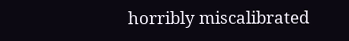horribly miscalibrated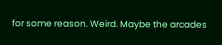for some reason. Weird. Maybe the arcades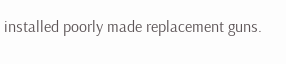installed poorly made replacement guns.